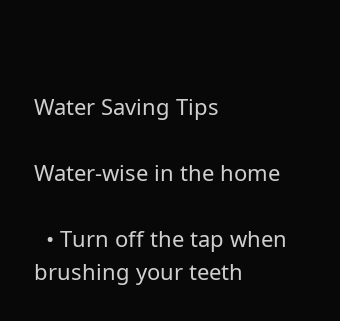Water Saving Tips

Water-wise in the home

  • Turn off the tap when brushing your teeth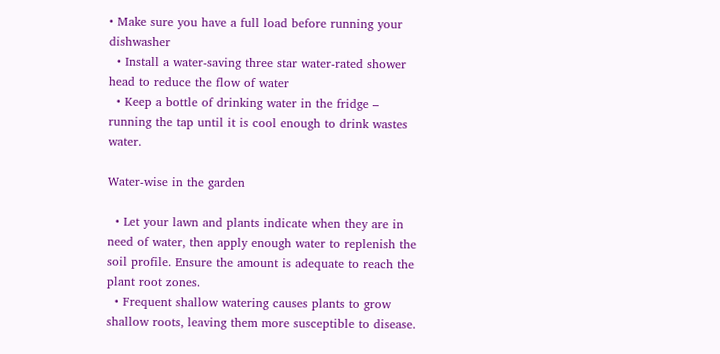• Make sure you have a full load before running your dishwasher
  • Install a water-saving three star water-rated shower head to reduce the flow of water
  • Keep a bottle of drinking water in the fridge – running the tap until it is cool enough to drink wastes water.

Water-wise in the garden

  • Let your lawn and plants indicate when they are in need of water, then apply enough water to replenish the soil profile. Ensure the amount is adequate to reach the plant root zones.
  • Frequent shallow watering causes plants to grow shallow roots, leaving them more susceptible to disease.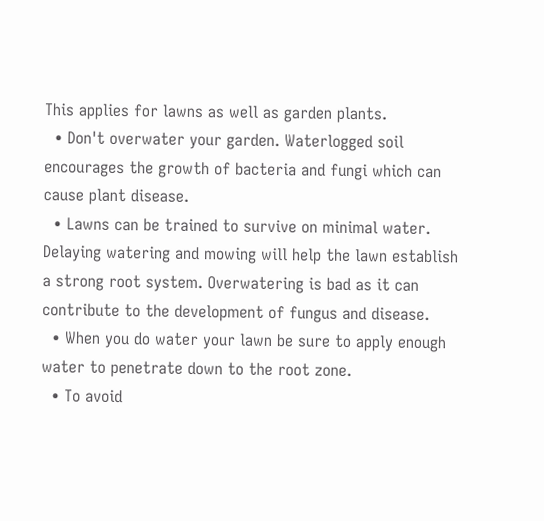This applies for lawns as well as garden plants.
  • Don't overwater your garden. Waterlogged soil encourages the growth of bacteria and fungi which can cause plant disease.
  • Lawns can be trained to survive on minimal water. Delaying watering and mowing will help the lawn establish a strong root system. Overwatering is bad as it can contribute to the development of fungus and disease.
  • When you do water your lawn be sure to apply enough water to penetrate down to the root zone.
  • To avoid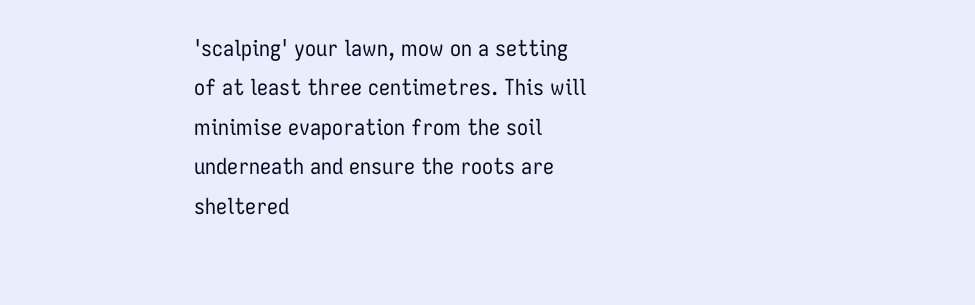'scalping' your lawn, mow on a setting of at least three centimetres. This will minimise evaporation from the soil underneath and ensure the roots are sheltered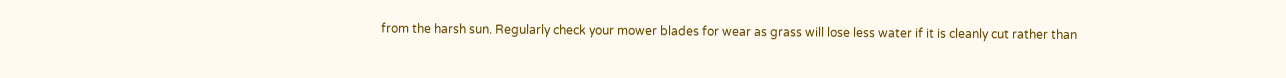from the harsh sun. Regularly check your mower blades for wear as grass will lose less water if it is cleanly cut rather than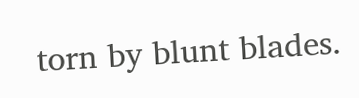torn by blunt blades.